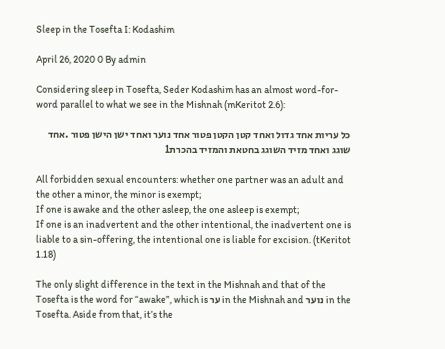Sleep in the Tosefta I: Kodashim

April 26, 2020 0 By admin

Considering sleep in Tosefta, Seder Kodashim has an almost word-for-word parallel to what we see in the Mishnah (mKeritot 2.6):

כל עריות אחד גדול ואחד קטן הקטן פטור אחד נוער ואחד ישן הישן פטור .אחד שוגג ואחד מזיד השוגג בחטאת והמזיד בהכרת1

All forbidden sexual encounters: whether one partner was an adult and the other a minor, the minor is exempt;
If one is awake and the other asleep, the one asleep is exempt;
If one is an inadvertent and the other intentional, the inadvertent one is liable to a sin-offering, the intentional one is liable for excision. (tKeritot 1.18)

The only slight difference in the text in the Mishnah and that of the Tosefta is the word for “awake”, which is ער in the Mishnah and נוער in the Tosefta. Aside from that, it’s the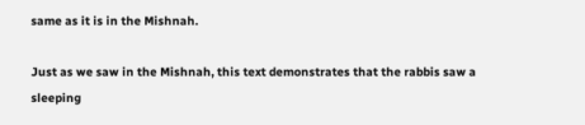same as it is in the Mishnah.

Just as we saw in the Mishnah, this text demonstrates that the rabbis saw a sleeping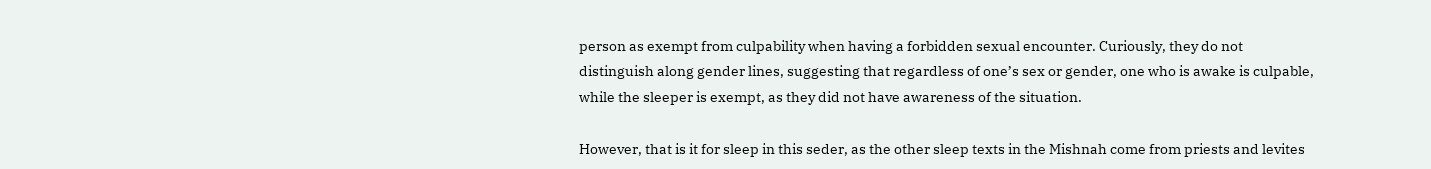person as exempt from culpability when having a forbidden sexual encounter. Curiously, they do not distinguish along gender lines, suggesting that regardless of one’s sex or gender, one who is awake is culpable, while the sleeper is exempt, as they did not have awareness of the situation.

However, that is it for sleep in this seder, as the other sleep texts in the Mishnah come from priests and levites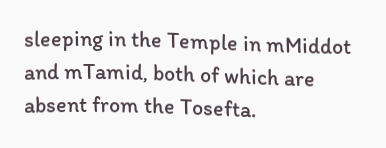sleeping in the Temple in mMiddot and mTamid, both of which are absent from the Tosefta.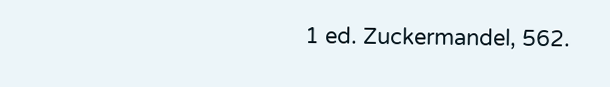1 ed. Zuckermandel, 562.